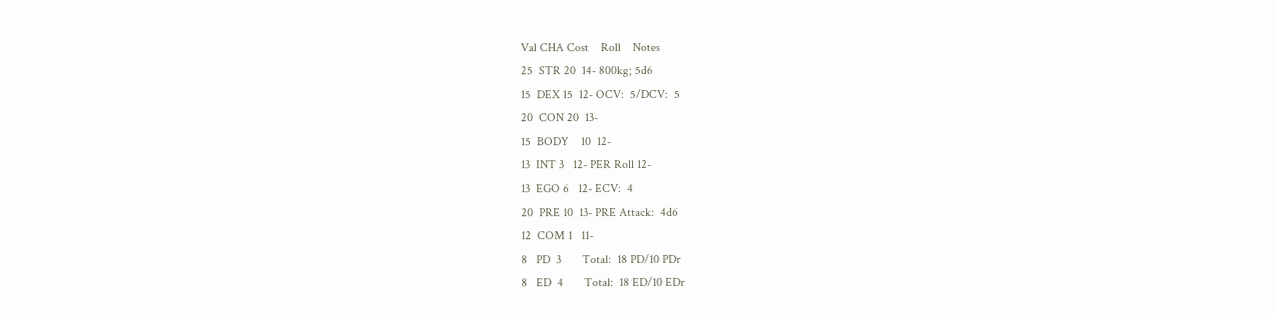Val CHA Cost    Roll    Notes
25  STR 20  14- 800kg; 5d6
15  DEX 15  12- OCV:  5/DCV:  5
20  CON 20  13-
15  BODY    10  12-
13  INT 3   12- PER Roll 12-
13  EGO 6   12- ECV:  4
20  PRE 10  13- PRE Attack:  4d6
12  COM 1   11-
8   PD  3       Total:  18 PD/10 PDr
8   ED  4       Total:  18 ED/10 EDr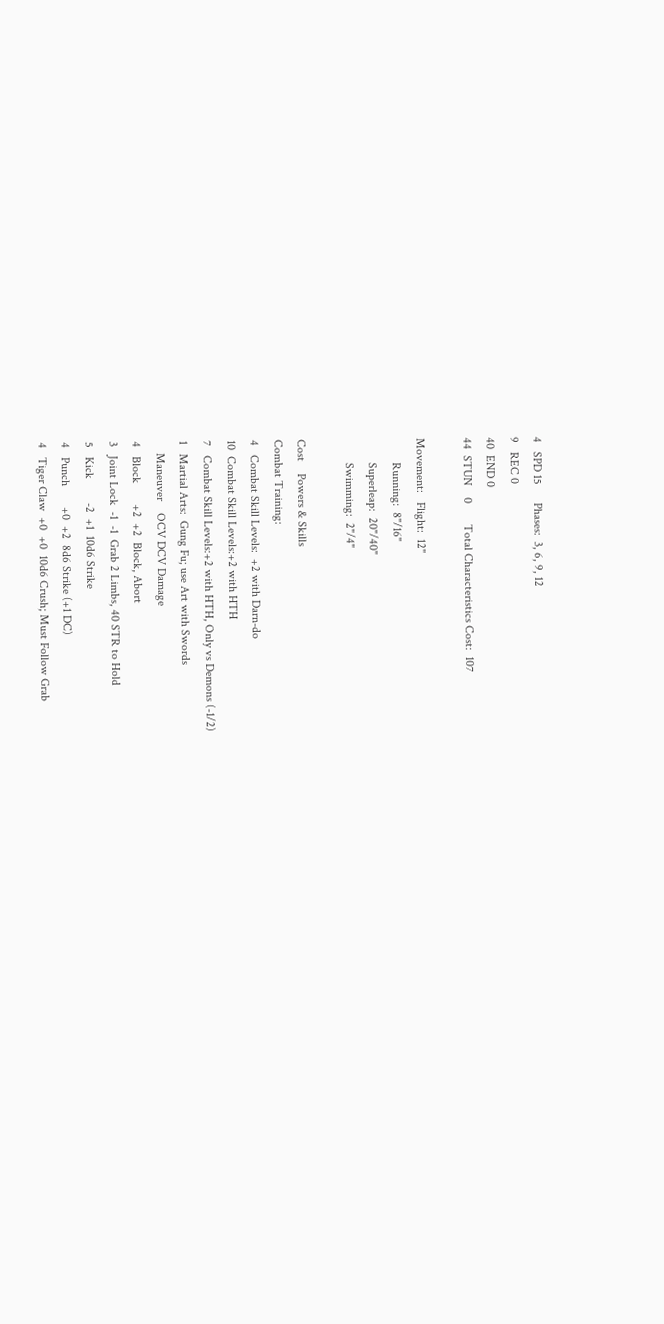4   SPD 15      Phases:  3, 6, 9, 12
9   REC 0
40  END 0
44  STUN    0       Total Characteristics Cost:  107

Movement:   Flight:  12"
        Running:  8"/16"
        Superleap:  20"/40"
        Swimming:  2"/4"

Cost    Powers & Skills
Combat Training:
4   Combat Skill Levels:  +2 with Darn-do
10  Combat Skill Levels:+2 with HTH
7   Combat Skill Levels:+2 with HTH, Only vs Demons (-1/2)
1   Martial Arts:  Gung Fu; use Art with Swords
    Maneuver    OCV DCV Damage
4   Block       +2  +2  Block, Abort
3   Joint Lock  -1  -1  Grab 2 Limbs, 40 STR to Hold
5   Kick        -2  +1  10d6 Strike
4   Punch       +0  +2  8d6 Strike (+1 DC)
4   Tiger Claw  +0  +0  10d6 Crush; Must Follow Grab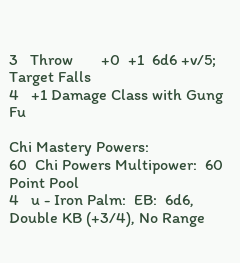3   Throw       +0  +1  6d6 +v/5; Target Falls
4   +1 Damage Class with Gung Fu

Chi Mastery Powers:
60  Chi Powers Multipower:  60 Point Pool
4   u - Iron Palm:  EB:  6d6, Double KB (+3/4), No Range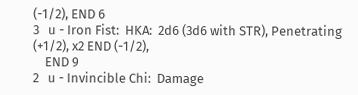(-1/2), END 6
3   u - Iron Fist:  HKA:  2d6 (3d6 with STR), Penetrating (+1/2), x2 END (-1/2),
    END 9
2   u - Invincible Chi:  Damage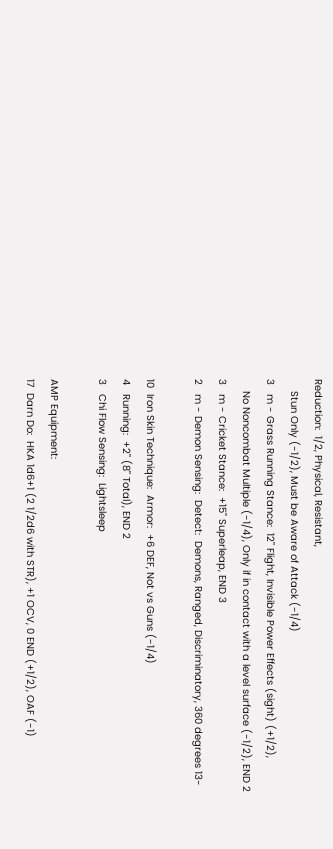Reduction:  1/2, Physical, Resistant,
    Stun Only (-1/2), Must be Aware of Attack (-1/4)
3   m - Grass Running Stance:  12" Flight, Invisible Power Effects (sight) (+1/2),
    No Noncombat Multiple (-1/4), Only if in contact with a level surface (-1/2), END 2
3   m - Cricket Stance:  +15" Superleap, END 3
2   m - Demon Sensing:  Detect:  Demons, Ranged, Discriminatory, 360 degrees 13-

10  Iron Skin Technique:  Armor:  +6 DEF, Not vs Guns (-1/4)
4   Running:  +2" (8" Total), END 2
3   Chi Flow Sensing:  Lightsleep

AMP Equipment:
17  Darn Do:  HKA 1d6+1 (2 1/2d6 with STR), +1 OCV, 0 END (+1/2), OAF (-1)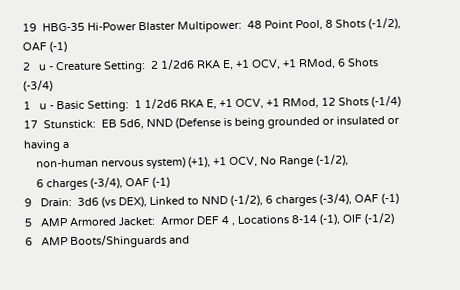19  HBG-35 Hi-Power Blaster Multipower:  48 Point Pool, 8 Shots (-1/2), OAF (-1)
2   u - Creature Setting:  2 1/2d6 RKA E, +1 OCV, +1 RMod, 6 Shots (-3/4)
1   u - Basic Setting:  1 1/2d6 RKA E, +1 OCV, +1 RMod, 12 Shots (-1/4)
17  Stunstick:  EB 5d6, NND (Defense is being grounded or insulated or having a
    non-human nervous system) (+1), +1 OCV, No Range (-1/2),
    6 charges (-3/4), OAF (-1)
9   Drain:  3d6 (vs DEX), Linked to NND (-1/2), 6 charges (-3/4), OAF (-1)
5   AMP Armored Jacket:  Armor DEF 4 , Locations 8-14 (-1), OIF (-1/2)
6   AMP Boots/Shinguards and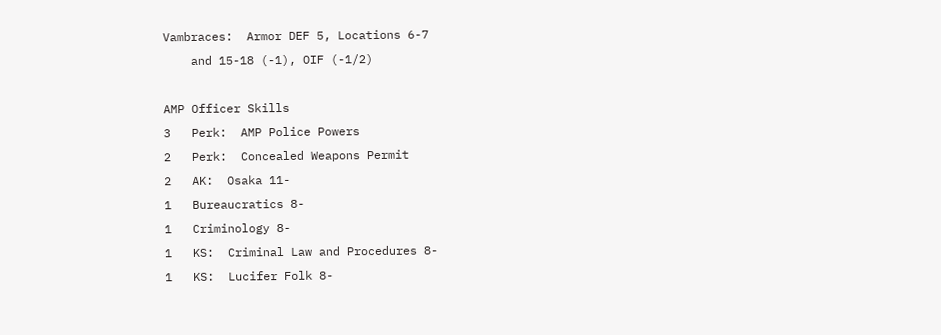Vambraces:  Armor DEF 5, Locations 6-7
    and 15-18 (-1), OIF (-1/2)

AMP Officer Skills
3   Perk:  AMP Police Powers
2   Perk:  Concealed Weapons Permit
2   AK:  Osaka 11-
1   Bureaucratics 8-
1   Criminology 8-
1   KS:  Criminal Law and Procedures 8-
1   KS:  Lucifer Folk 8-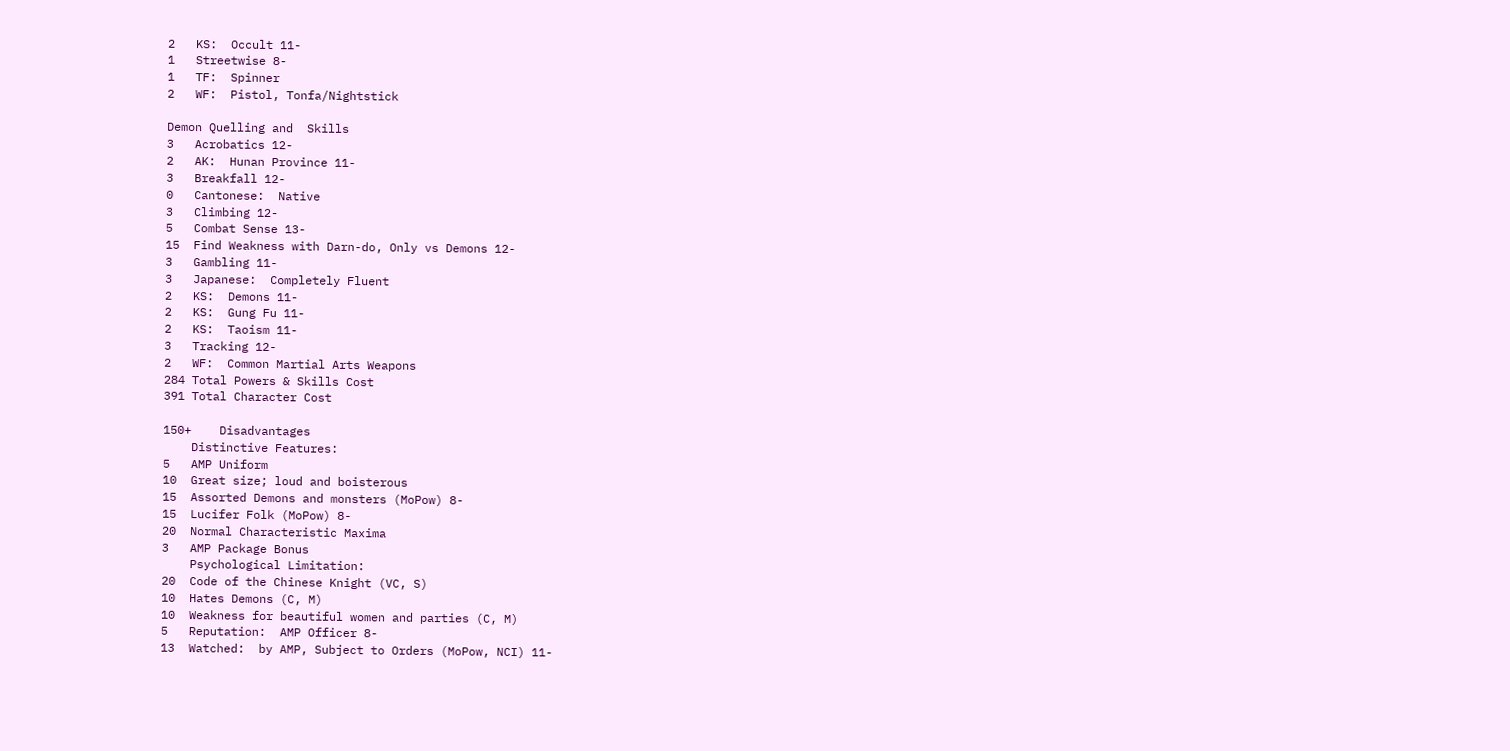2   KS:  Occult 11-
1   Streetwise 8-
1   TF:  Spinner
2   WF:  Pistol, Tonfa/Nightstick

Demon Quelling and  Skills
3   Acrobatics 12-
2   AK:  Hunan Province 11-
3   Breakfall 12-
0   Cantonese:  Native
3   Climbing 12-
5   Combat Sense 13-
15  Find Weakness with Darn-do, Only vs Demons 12-
3   Gambling 11-
3   Japanese:  Completely Fluent
2   KS:  Demons 11-
2   KS:  Gung Fu 11-
2   KS:  Taoism 11-
3   Tracking 12-
2   WF:  Common Martial Arts Weapons
284 Total Powers & Skills Cost
391 Total Character Cost

150+    Disadvantages
    Distinctive Features:
5   AMP Uniform
10  Great size; loud and boisterous
15  Assorted Demons and monsters (MoPow) 8-
15  Lucifer Folk (MoPow) 8-
20  Normal Characteristic Maxima
3   AMP Package Bonus
    Psychological Limitation:
20  Code of the Chinese Knight (VC, S)
10  Hates Demons (C, M)
10  Weakness for beautiful women and parties (C, M)
5   Reputation:  AMP Officer 8-
13  Watched:  by AMP, Subject to Orders (MoPow, NCI) 11-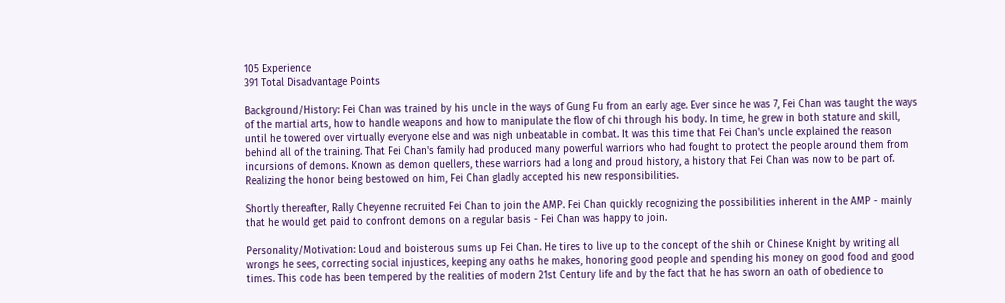105 Experience
391 Total Disadvantage Points

Background/History: Fei Chan was trained by his uncle in the ways of Gung Fu from an early age. Ever since he was 7, Fei Chan was taught the ways of the martial arts, how to handle weapons and how to manipulate the flow of chi through his body. In time, he grew in both stature and skill, until he towered over virtually everyone else and was nigh unbeatable in combat. It was this time that Fei Chan's uncle explained the reason behind all of the training. That Fei Chan's family had produced many powerful warriors who had fought to protect the people around them from incursions of demons. Known as demon quellers, these warriors had a long and proud history, a history that Fei Chan was now to be part of. Realizing the honor being bestowed on him, Fei Chan gladly accepted his new responsibilities.

Shortly thereafter, Rally Cheyenne recruited Fei Chan to join the AMP. Fei Chan quickly recognizing the possibilities inherent in the AMP - mainly that he would get paid to confront demons on a regular basis - Fei Chan was happy to join.

Personality/Motivation: Loud and boisterous sums up Fei Chan. He tires to live up to the concept of the shih or Chinese Knight by writing all wrongs he sees, correcting social injustices, keeping any oaths he makes, honoring good people and spending his money on good food and good times. This code has been tempered by the realities of modern 21st Century life and by the fact that he has sworn an oath of obedience to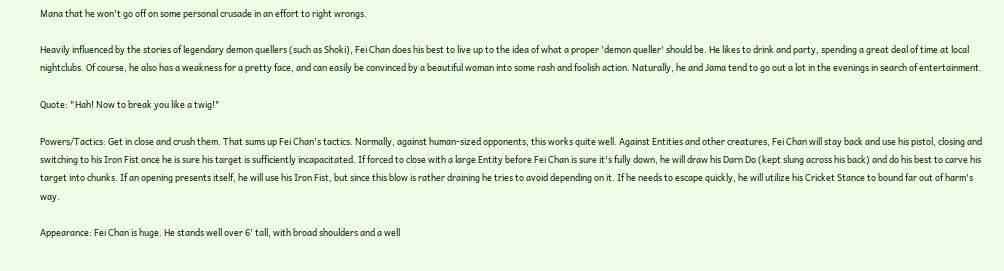Mana that he won't go off on some personal crusade in an effort to right wrongs.

Heavily influenced by the stories of legendary demon quellers (such as Shoki), Fei Chan does his best to live up to the idea of what a proper 'demon queller' should be. He likes to drink and party, spending a great deal of time at local nightclubs. Of course, he also has a weakness for a pretty face, and can easily be convinced by a beautiful woman into some rash and foolish action. Naturally, he and Jama tend to go out a lot in the evenings in search of entertainment.

Quote: "Hah! Now to break you like a twig!"

Powers/Tactics: Get in close and crush them. That sums up Fei Chan's tactics. Normally, against human-sized opponents, this works quite well. Against Entities and other creatures, Fei Chan will stay back and use his pistol, closing and switching to his Iron Fist once he is sure his target is sufficiently incapacitated. If forced to close with a large Entity before Fei Chan is sure it's fully down, he will draw his Darn Do (kept slung across his back) and do his best to carve his target into chunks. If an opening presents itself, he will use his Iron Fist, but since this blow is rather draining he tries to avoid depending on it. If he needs to escape quickly, he will utilize his Cricket Stance to bound far out of harm's way.

Appearance: Fei Chan is huge. He stands well over 6' tall, with broad shoulders and a well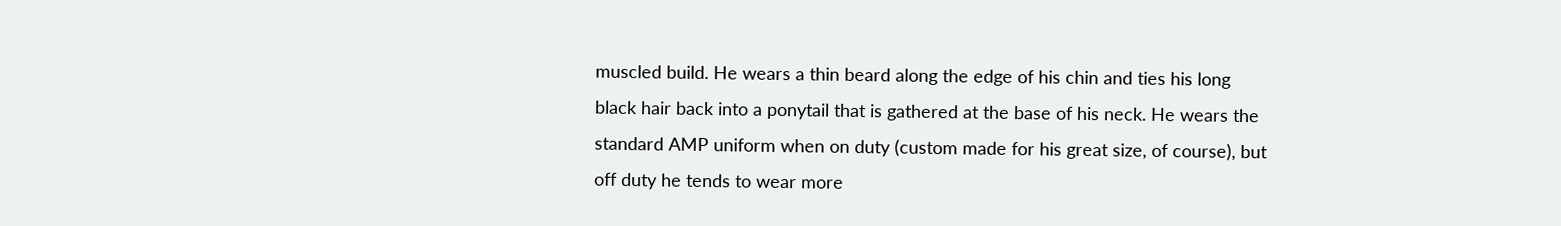muscled build. He wears a thin beard along the edge of his chin and ties his long black hair back into a ponytail that is gathered at the base of his neck. He wears the standard AMP uniform when on duty (custom made for his great size, of course), but off duty he tends to wear more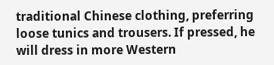traditional Chinese clothing, preferring loose tunics and trousers. If pressed, he will dress in more Western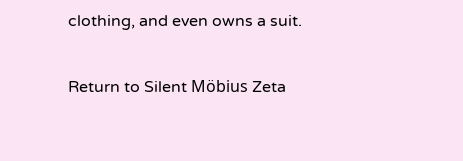clothing, and even owns a suit.

Return to Silent Möbius Zeta